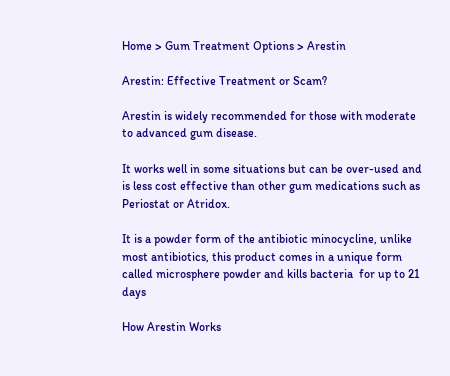Home > Gum Treatment Options > Arestin

Arestin: Effective Treatment or Scam?

Arestin is widely recommended for those with moderate to advanced gum disease.

It works well in some situations but can be over-used and is less cost effective than other gum medications such as Periostat or Atridox.

It is a powder form of the antibiotic minocycline, unlike most antibiotics, this product comes in a unique form called microsphere powder and kills bacteria  for up to 21 days

How Arestin Works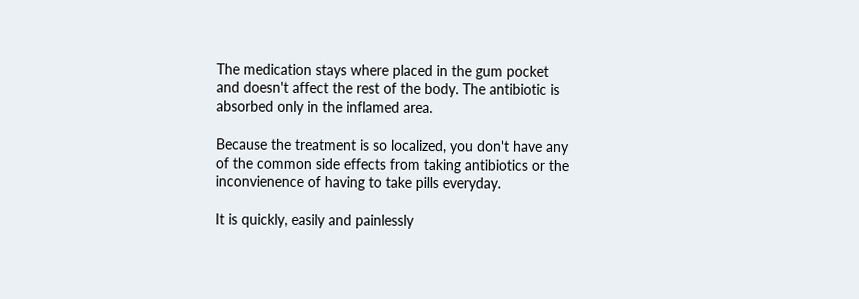The medication stays where placed in the gum pocket and doesn't affect the rest of the body. The antibiotic is absorbed only in the inflamed area.

Because the treatment is so localized, you don't have any of the common side effects from taking antibiotics or the inconvienence of having to take pills everyday.

It is quickly, easily and painlessly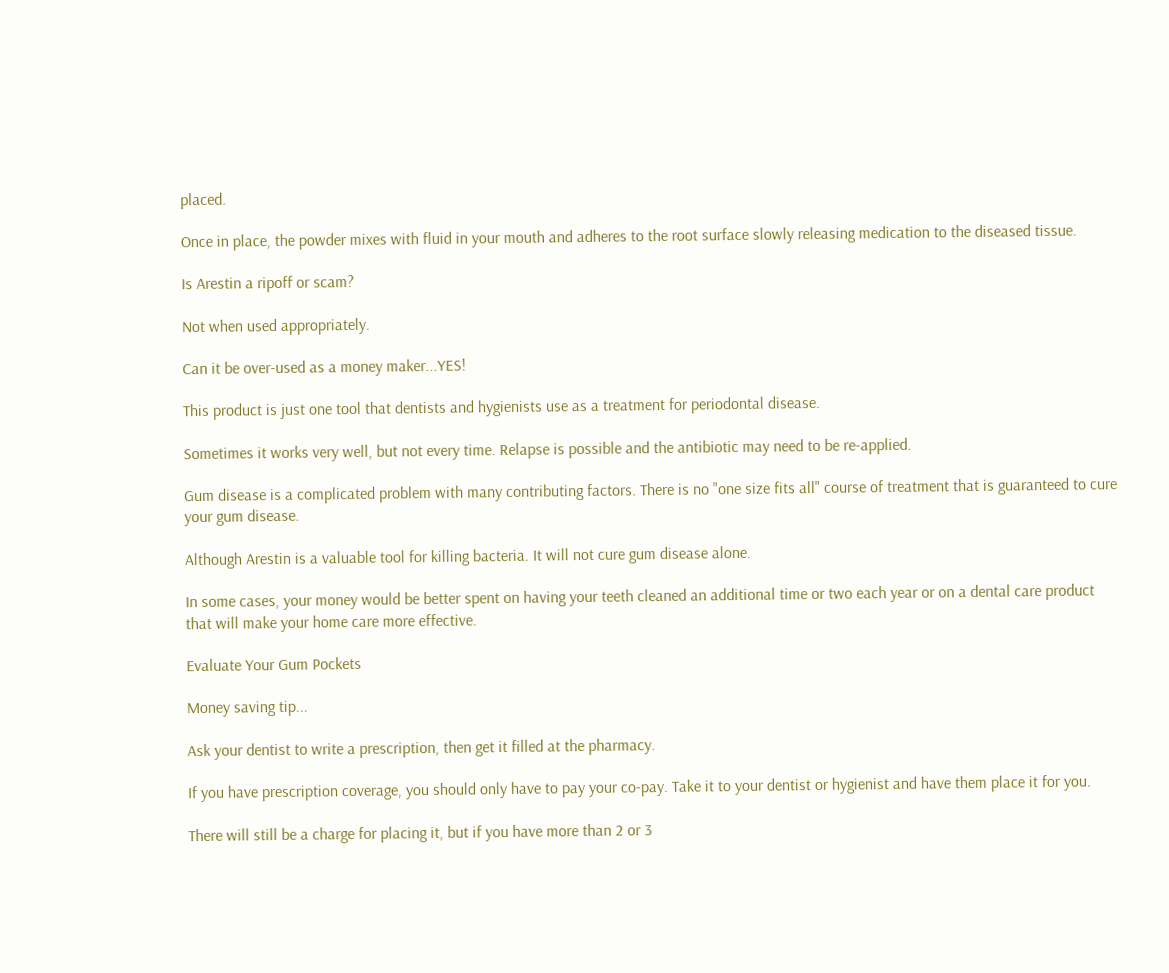placed.

Once in place, the powder mixes with fluid in your mouth and adheres to the root surface slowly releasing medication to the diseased tissue.

Is Arestin a ripoff or scam?

Not when used appropriately.

Can it be over-used as a money maker...YES!

This product is just one tool that dentists and hygienists use as a treatment for periodontal disease.

Sometimes it works very well, but not every time. Relapse is possible and the antibiotic may need to be re-applied.

Gum disease is a complicated problem with many contributing factors. There is no "one size fits all" course of treatment that is guaranteed to cure your gum disease.

Although Arestin is a valuable tool for killing bacteria. It will not cure gum disease alone.

In some cases, your money would be better spent on having your teeth cleaned an additional time or two each year or on a dental care product that will make your home care more effective.

Evaluate Your Gum Pockets

Money saving tip...

Ask your dentist to write a prescription, then get it filled at the pharmacy.

If you have prescription coverage, you should only have to pay your co-pay. Take it to your dentist or hygienist and have them place it for you.

There will still be a charge for placing it, but if you have more than 2 or 3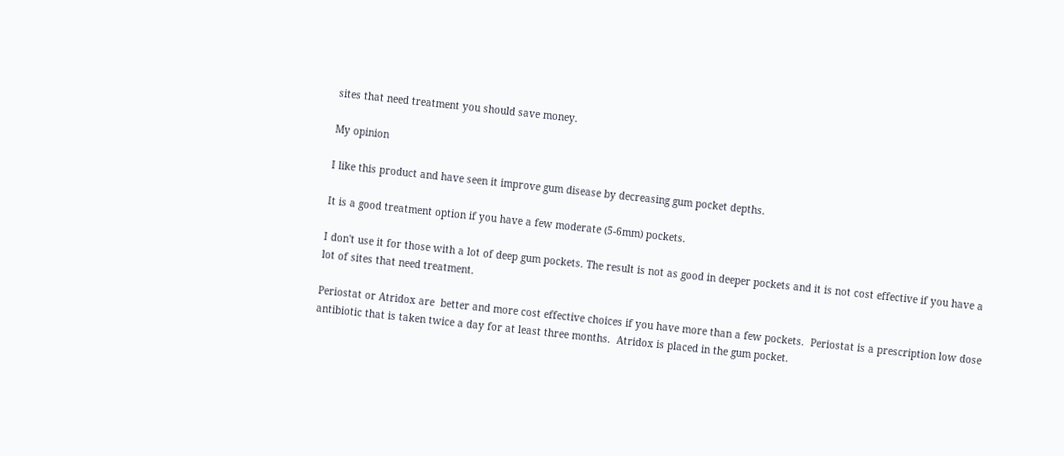sites that need treatment you should save money.

My opinion

I like this product and have seen it improve gum disease by decreasing gum pocket depths.

It is a good treatment option if you have a few moderate (5-6mm) pockets.

I don't use it for those with a lot of deep gum pockets. The result is not as good in deeper pockets and it is not cost effective if you have a lot of sites that need treatment.

Periostat or Atridox are  better and more cost effective choices if you have more than a few pockets.  Periostat is a prescription low dose antibiotic that is taken twice a day for at least three months.  Atridox is placed in the gum pocket.